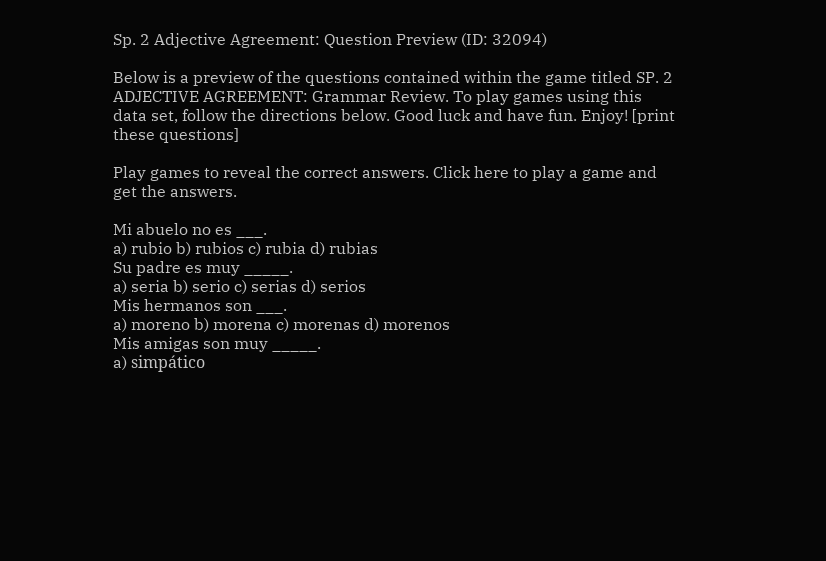Sp. 2 Adjective Agreement: Question Preview (ID: 32094)

Below is a preview of the questions contained within the game titled SP. 2 ADJECTIVE AGREEMENT: Grammar Review. To play games using this data set, follow the directions below. Good luck and have fun. Enjoy! [print these questions]

Play games to reveal the correct answers. Click here to play a game and get the answers.

Mi abuelo no es ___.
a) rubio b) rubios c) rubia d) rubias
Su padre es muy _____.
a) seria b) serio c) serias d) serios
Mis hermanos son ___.
a) moreno b) morena c) morenas d) morenos
Mis amigas son muy _____.
a) simpático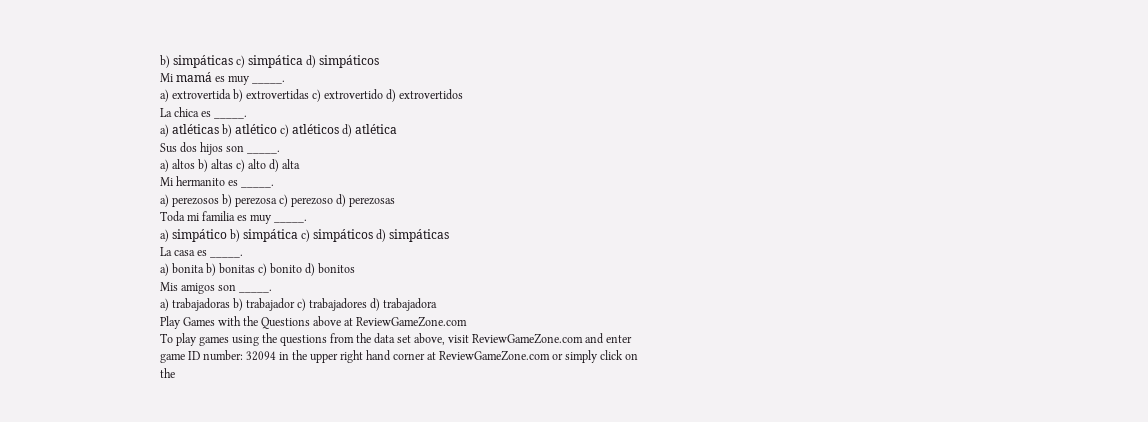b) simpáticas c) simpática d) simpáticos
Mi mamá es muy _____.
a) extrovertida b) extrovertidas c) extrovertido d) extrovertidos
La chica es _____.
a) atléticas b) atlético c) atléticos d) atlética
Sus dos hijos son _____.
a) altos b) altas c) alto d) alta
Mi hermanito es _____.
a) perezosos b) perezosa c) perezoso d) perezosas
Toda mi familia es muy _____.
a) simpático b) simpática c) simpáticos d) simpáticas
La casa es _____.
a) bonita b) bonitas c) bonito d) bonitos
Mis amigos son _____.
a) trabajadoras b) trabajador c) trabajadores d) trabajadora
Play Games with the Questions above at ReviewGameZone.com
To play games using the questions from the data set above, visit ReviewGameZone.com and enter game ID number: 32094 in the upper right hand corner at ReviewGameZone.com or simply click on the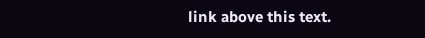link above this text.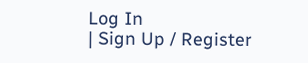Log In
| Sign Up / Register